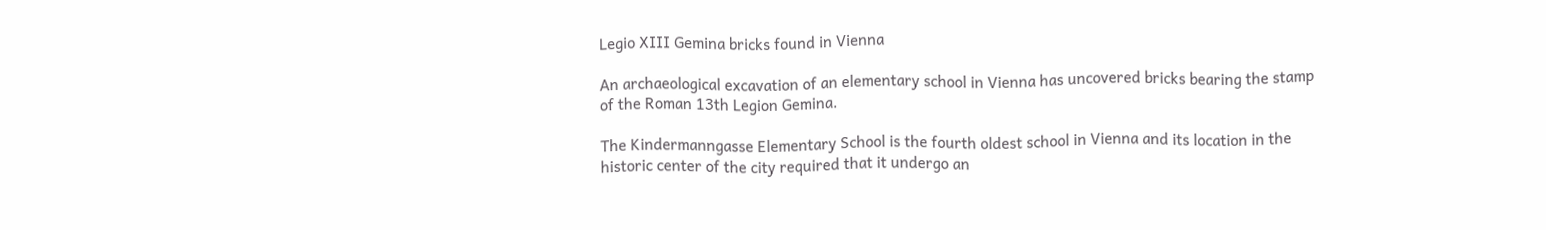Legio XIII Gemina bricks found in Vienna

An archaeological excavation of an elementary school in Vienna has uncovered bricks bearing the stamp of the Roman 13th Legion Gemina.

The Kindermanngasse Elementary School is the fourth oldest school in Vienna and its location in the historic center of the city required that it undergo an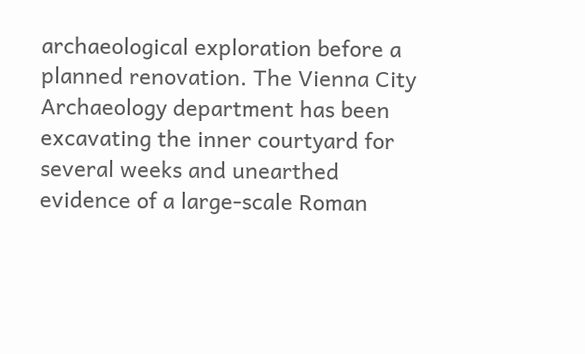archaeological exploration before a planned renovation. The Vienna City Archaeology department has been excavating the inner courtyard for several weeks and unearthed evidence of a large-scale Roman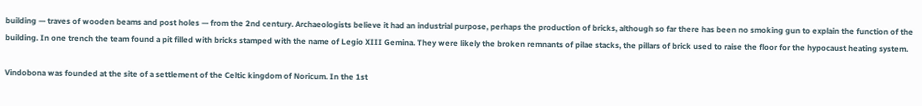building — traves of wooden beams and post holes — from the 2nd century. Archaeologists believe it had an industrial purpose, perhaps the production of bricks, although so far there has been no smoking gun to explain the function of the building. In one trench the team found a pit filled with bricks stamped with the name of Legio XIII Gemina. They were likely the broken remnants of pilae stacks, the pillars of brick used to raise the floor for the hypocaust heating system.

Vindobona was founded at the site of a settlement of the Celtic kingdom of Noricum. In the 1st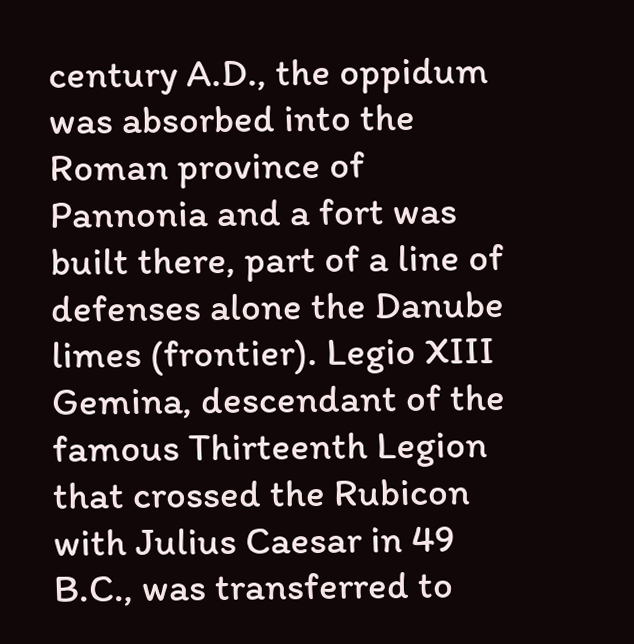century A.D., the oppidum was absorbed into the Roman province of Pannonia and a fort was built there, part of a line of defenses alone the Danube limes (frontier). Legio XIII Gemina, descendant of the famous Thirteenth Legion that crossed the Rubicon with Julius Caesar in 49 B.C., was transferred to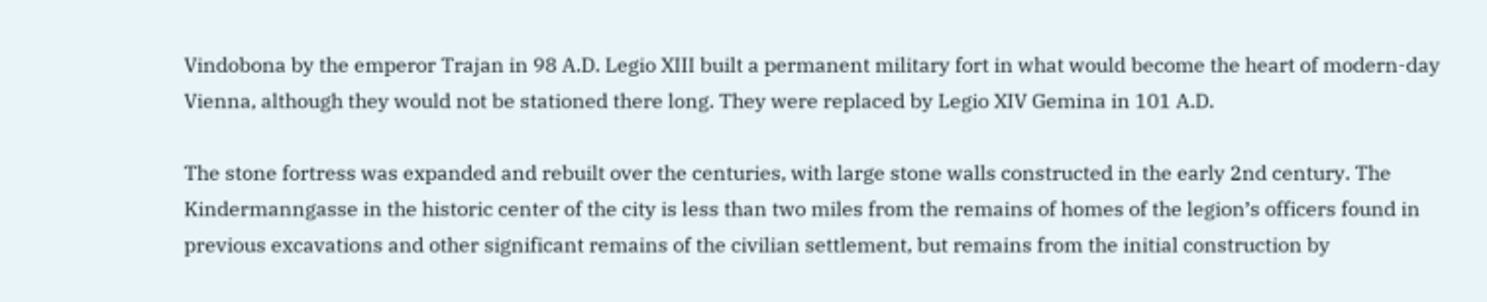Vindobona by the emperor Trajan in 98 A.D. Legio XIII built a permanent military fort in what would become the heart of modern-day Vienna, although they would not be stationed there long. They were replaced by Legio XIV Gemina in 101 A.D.

The stone fortress was expanded and rebuilt over the centuries, with large stone walls constructed in the early 2nd century. The Kindermanngasse in the historic center of the city is less than two miles from the remains of homes of the legion’s officers found in previous excavations and other significant remains of the civilian settlement, but remains from the initial construction by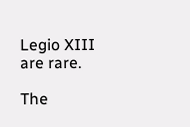Legio XIII are rare.

The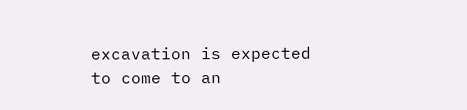excavation is expected to come to an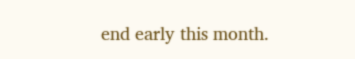end early this month.